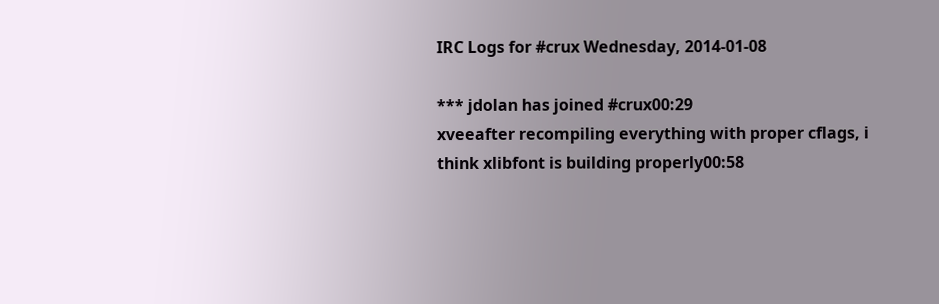IRC Logs for #crux Wednesday, 2014-01-08

*** jdolan has joined #crux00:29
xveeafter recompiling everything with proper cflags, i think xlibfont is building properly00:58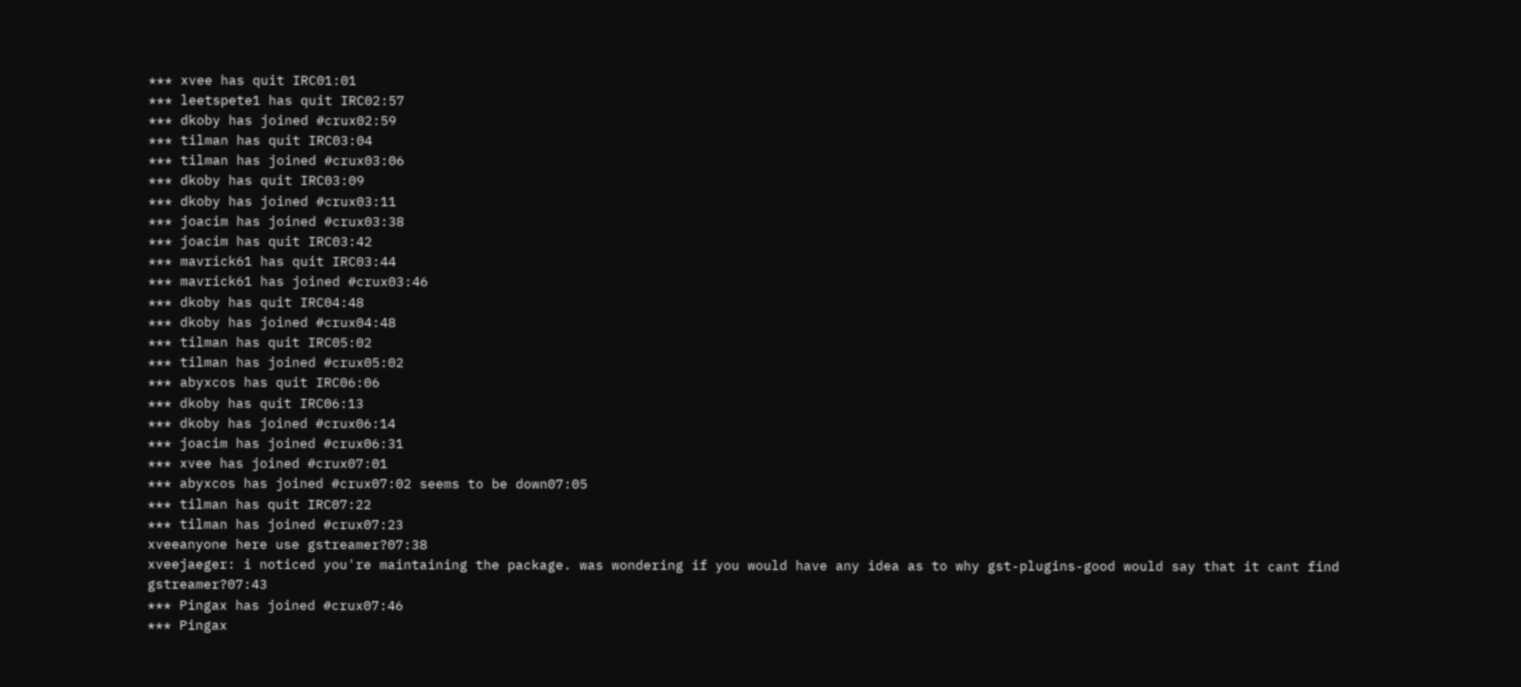*** xvee has quit IRC01:01
*** leetspete1 has quit IRC02:57
*** dkoby has joined #crux02:59
*** tilman has quit IRC03:04
*** tilman has joined #crux03:06
*** dkoby has quit IRC03:09
*** dkoby has joined #crux03:11
*** joacim has joined #crux03:38
*** joacim has quit IRC03:42
*** mavrick61 has quit IRC03:44
*** mavrick61 has joined #crux03:46
*** dkoby has quit IRC04:48
*** dkoby has joined #crux04:48
*** tilman has quit IRC05:02
*** tilman has joined #crux05:02
*** abyxcos has quit IRC06:06
*** dkoby has quit IRC06:13
*** dkoby has joined #crux06:14
*** joacim has joined #crux06:31
*** xvee has joined #crux07:01
*** abyxcos has joined #crux07:02 seems to be down07:05
*** tilman has quit IRC07:22
*** tilman has joined #crux07:23
xveeanyone here use gstreamer?07:38
xveejaeger: i noticed you're maintaining the package. was wondering if you would have any idea as to why gst-plugins-good would say that it cant find gstreamer?07:43
*** Pingax has joined #crux07:46
*** Pingax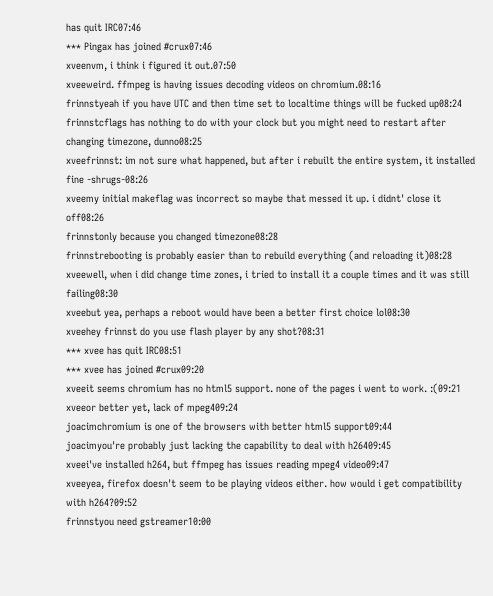has quit IRC07:46
*** Pingax has joined #crux07:46
xveenvm, i think i figured it out.07:50
xveeweird. ffmpeg is having issues decoding videos on chromium.08:16
frinnstyeah if you have UTC and then time set to localtime things will be fucked up08:24
frinnstcflags has nothing to do with your clock but you might need to restart after changing timezone, dunno08:25
xveefrinnst: im not sure what happened, but after i rebuilt the entire system, it installed fine -shrugs-08:26
xveemy initial makeflag was incorrect so maybe that messed it up. i didnt' close it off08:26
frinnstonly because you changed timezone08:28
frinnstrebooting is probably easier than to rebuild everything (and reloading it)08:28
xveewell, when i did change time zones, i tried to install it a couple times and it was still failing08:30
xveebut yea, perhaps a reboot would have been a better first choice lol08:30
xveehey frinnst do you use flash player by any shot?08:31
*** xvee has quit IRC08:51
*** xvee has joined #crux09:20
xveeit seems chromium has no html5 support. none of the pages i went to work. :(09:21
xveeor better yet, lack of mpeg409:24
joacimchromium is one of the browsers with better html5 support09:44
joacimyou're probably just lacking the capability to deal with h26409:45
xveei've installed h264, but ffmpeg has issues reading mpeg4 video09:47
xveeyea, firefox doesn't seem to be playing videos either. how would i get compatibility with h264?09:52
frinnstyou need gstreamer10:00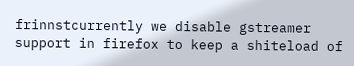frinnstcurrently we disable gstreamer support in firefox to keep a shiteload of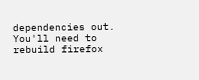dependencies out. You'll need to rebuild firefox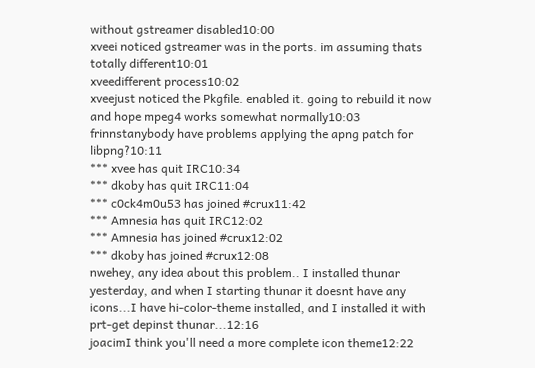without gstreamer disabled10:00
xveei noticed gstreamer was in the ports. im assuming thats totally different10:01
xveedifferent process10:02
xveejust noticed the Pkgfile. enabled it. going to rebuild it now and hope mpeg4 works somewhat normally10:03
frinnstanybody have problems applying the apng patch for libpng?10:11
*** xvee has quit IRC10:34
*** dkoby has quit IRC11:04
*** c0ck4m0u53 has joined #crux11:42
*** Amnesia has quit IRC12:02
*** Amnesia has joined #crux12:02
*** dkoby has joined #crux12:08
nwehey, any idea about this problem.. I installed thunar yesterday, and when I starting thunar it doesnt have any icons...I have hi-color-theme installed, and I installed it with prt-get depinst thunar...12:16
joacimI think you'll need a more complete icon theme12:22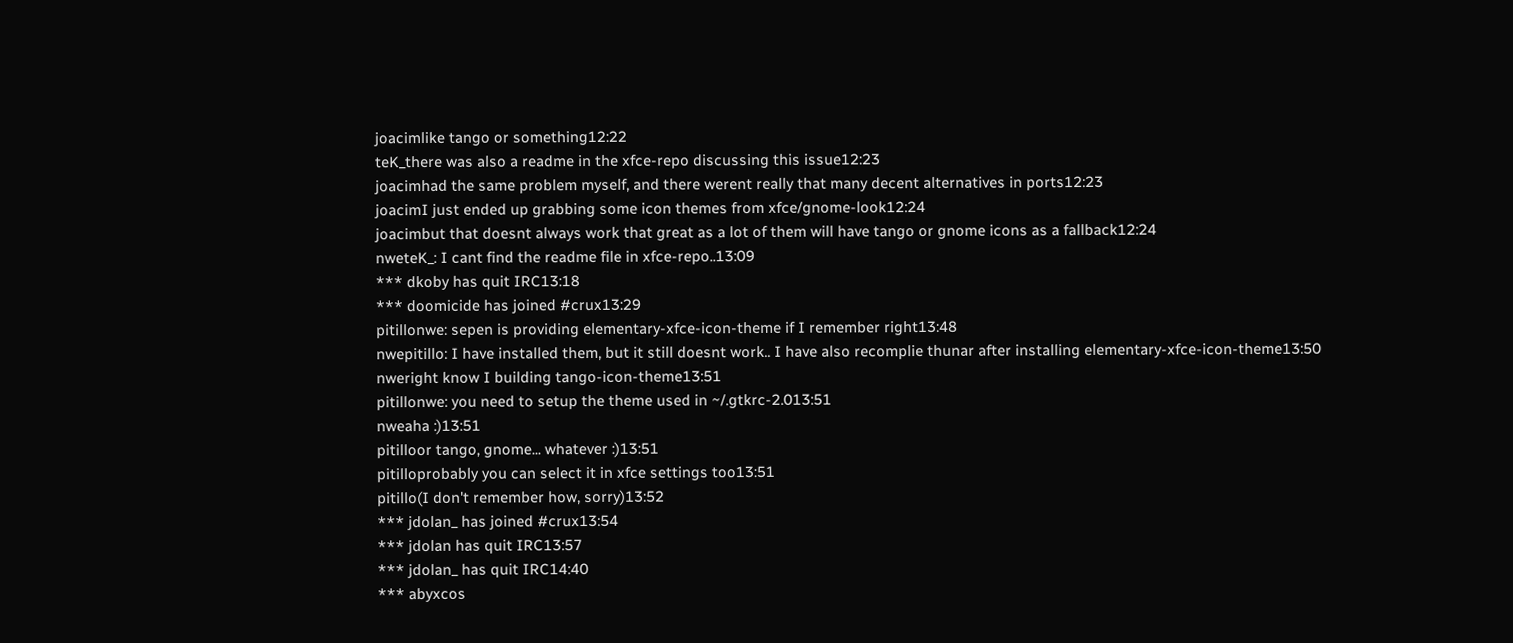joacimlike tango or something12:22
teK_there was also a readme in the xfce-repo discussing this issue12:23
joacimhad the same problem myself, and there werent really that many decent alternatives in ports12:23
joacimI just ended up grabbing some icon themes from xfce/gnome-look12:24
joacimbut that doesnt always work that great as a lot of them will have tango or gnome icons as a fallback12:24
nweteK_: I cant find the readme file in xfce-repo..13:09
*** dkoby has quit IRC13:18
*** doomicide has joined #crux13:29
pitillonwe: sepen is providing elementary-xfce-icon-theme if I remember right13:48
nwepitillo: I have installed them, but it still doesnt work.. I have also recomplie thunar after installing elementary-xfce-icon-theme13:50
nweright know I building tango-icon-theme13:51
pitillonwe: you need to setup the theme used in ~/.gtkrc-2.013:51
nweaha :)13:51
pitilloor tango, gnome... whatever :)13:51
pitilloprobably you can select it in xfce settings too13:51
pitillo(I don't remember how, sorry)13:52
*** jdolan_ has joined #crux13:54
*** jdolan has quit IRC13:57
*** jdolan_ has quit IRC14:40
*** abyxcos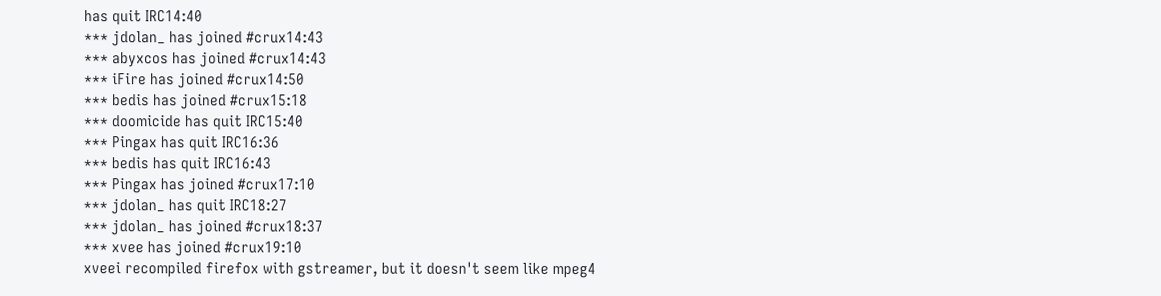has quit IRC14:40
*** jdolan_ has joined #crux14:43
*** abyxcos has joined #crux14:43
*** iFire has joined #crux14:50
*** bedis has joined #crux15:18
*** doomicide has quit IRC15:40
*** Pingax has quit IRC16:36
*** bedis has quit IRC16:43
*** Pingax has joined #crux17:10
*** jdolan_ has quit IRC18:27
*** jdolan_ has joined #crux18:37
*** xvee has joined #crux19:10
xveei recompiled firefox with gstreamer, but it doesn't seem like mpeg4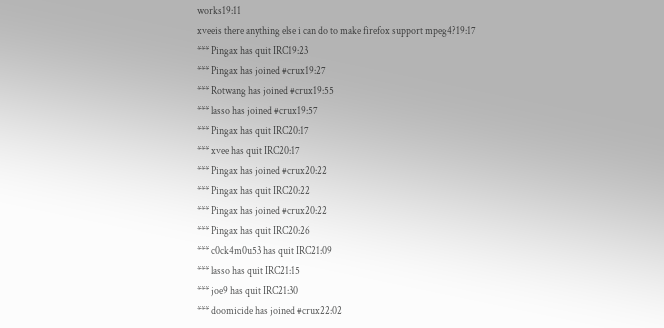works19:11
xveeis there anything else i can do to make firefox support mpeg4?19:17
*** Pingax has quit IRC19:23
*** Pingax has joined #crux19:27
*** Rotwang has joined #crux19:55
*** lasso has joined #crux19:57
*** Pingax has quit IRC20:17
*** xvee has quit IRC20:17
*** Pingax has joined #crux20:22
*** Pingax has quit IRC20:22
*** Pingax has joined #crux20:22
*** Pingax has quit IRC20:26
*** c0ck4m0u53 has quit IRC21:09
*** lasso has quit IRC21:15
*** joe9 has quit IRC21:30
*** doomicide has joined #crux22:02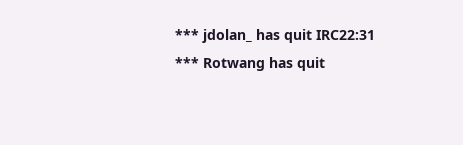*** jdolan_ has quit IRC22:31
*** Rotwang has quit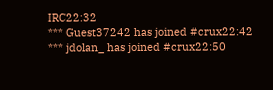IRC22:32
*** Guest37242 has joined #crux22:42
*** jdolan_ has joined #crux22:50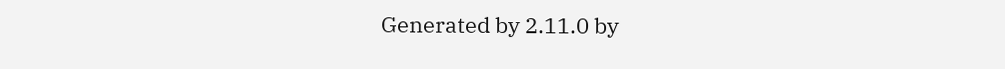Generated by 2.11.0 by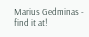Marius Gedminas - find it at!